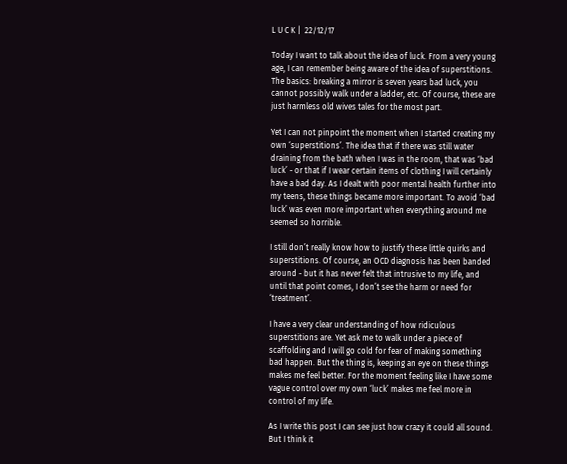L U C K |  22/12/17

Today I want to talk about the idea of luck. From a very young age, I can remember being aware of the idea of superstitions. The basics: breaking a mirror is seven years bad luck, you cannot possibly walk under a ladder, etc. Of course, these are just harmless old wives tales for the most part.

Yet I can not pinpoint the moment when I started creating my own ‘superstitions’. The idea that if there was still water draining from the bath when I was in the room, that was ‘bad luck’ - or that if I wear certain items of clothing I will certainly have a bad day. As I dealt with poor mental health further into my teens, these things became more important. To avoid ‘bad luck’ was even more important when everything around me seemed so horrible.

I still don’t really know how to justify these little quirks and superstitions. Of course, an OCD diagnosis has been banded around - but it has never felt that intrusive to my life, and until that point comes, I don’t see the harm or need for ‘treatment’.

I have a very clear understanding of how ridiculous superstitions are. Yet ask me to walk under a piece of scaffolding and I will go cold for fear of making something bad happen. But the thing is, keeping an eye on these things makes me feel better. For the moment feeling like I have some vague control over my own ‘luck’ makes me feel more in control of my life.

As I write this post I can see just how crazy it could all sound. But I think it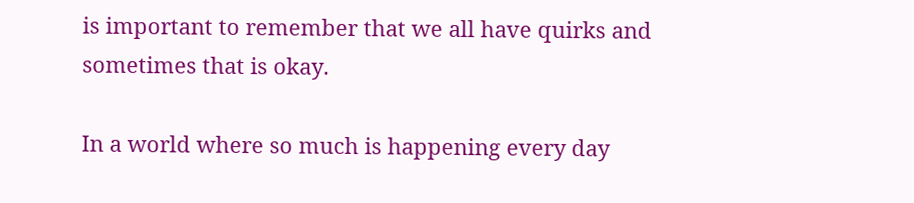is important to remember that we all have quirks and sometimes that is okay.

In a world where so much is happening every day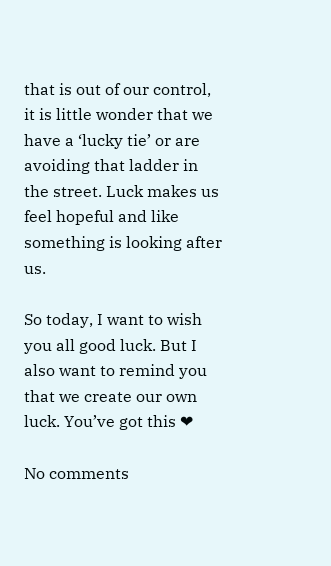that is out of our control, it is little wonder that we have a ‘lucky tie’ or are avoiding that ladder in the street. Luck makes us feel hopeful and like something is looking after us.

So today, I want to wish you all good luck. But I also want to remind you that we create our own luck. You’ve got this ❤

No comments